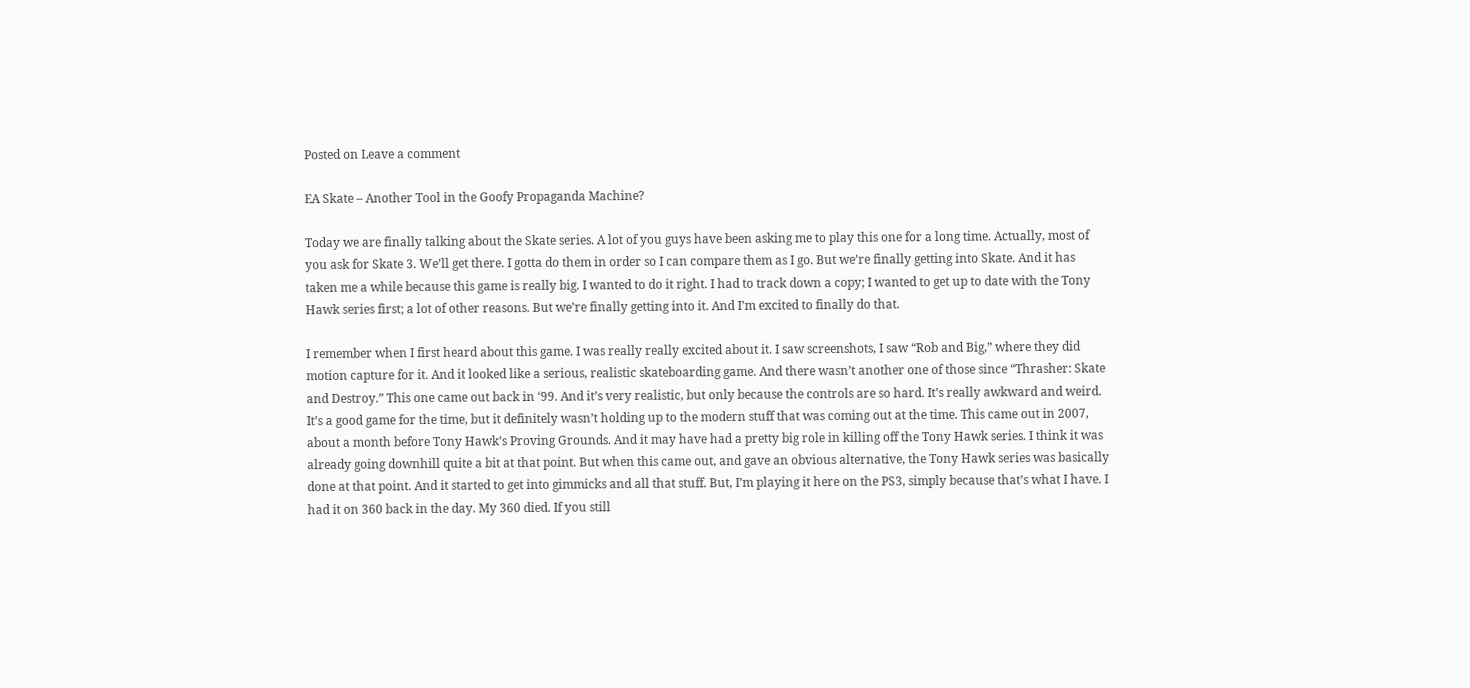Posted on Leave a comment

EA Skate – Another Tool in the Goofy Propaganda Machine?

Today we are finally talking about the Skate series. A lot of you guys have been asking me to play this one for a long time. Actually, most of you ask for Skate 3. We’ll get there. I gotta do them in order so I can compare them as I go. But we’re finally getting into Skate. And it has taken me a while because this game is really big. I wanted to do it right. I had to track down a copy; I wanted to get up to date with the Tony Hawk series first; a lot of other reasons. But we’re finally getting into it. And I’m excited to finally do that.

I remember when I first heard about this game. I was really really excited about it. I saw screenshots, I saw “Rob and Big,” where they did motion capture for it. And it looked like a serious, realistic skateboarding game. And there wasn’t another one of those since “Thrasher: Skate and Destroy.” This one came out back in ‘99. And it’s very realistic, but only because the controls are so hard. It’s really awkward and weird. It’s a good game for the time, but it definitely wasn’t holding up to the modern stuff that was coming out at the time. This came out in 2007, about a month before Tony Hawk’s Proving Grounds. And it may have had a pretty big role in killing off the Tony Hawk series. I think it was already going downhill quite a bit at that point. But when this came out, and gave an obvious alternative, the Tony Hawk series was basically done at that point. And it started to get into gimmicks and all that stuff. But, I’m playing it here on the PS3, simply because that’s what I have. I had it on 360 back in the day. My 360 died. If you still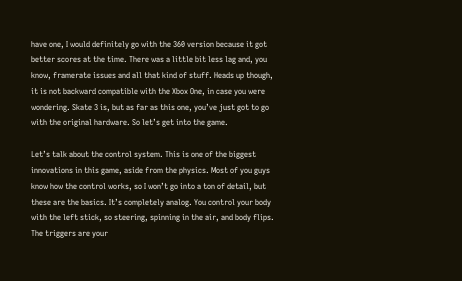have one, I would definitely go with the 360 version because it got better scores at the time. There was a little bit less lag and, you know, framerate issues and all that kind of stuff. Heads up though, it is not backward compatible with the Xbox One, in case you were wondering. Skate 3 is, but as far as this one, you’ve just got to go with the original hardware. So let’s get into the game.

Let’s talk about the control system. This is one of the biggest innovations in this game, aside from the physics. Most of you guys know how the control works, so I won’t go into a ton of detail, but these are the basics. It’s completely analog. You control your body with the left stick, so steering, spinning in the air, and body flips. The triggers are your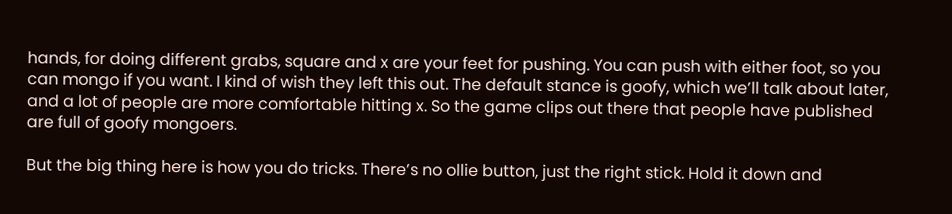hands, for doing different grabs, square and x are your feet for pushing. You can push with either foot, so you can mongo if you want. I kind of wish they left this out. The default stance is goofy, which we’ll talk about later, and a lot of people are more comfortable hitting x. So the game clips out there that people have published are full of goofy mongoers.

But the big thing here is how you do tricks. There’s no ollie button, just the right stick. Hold it down and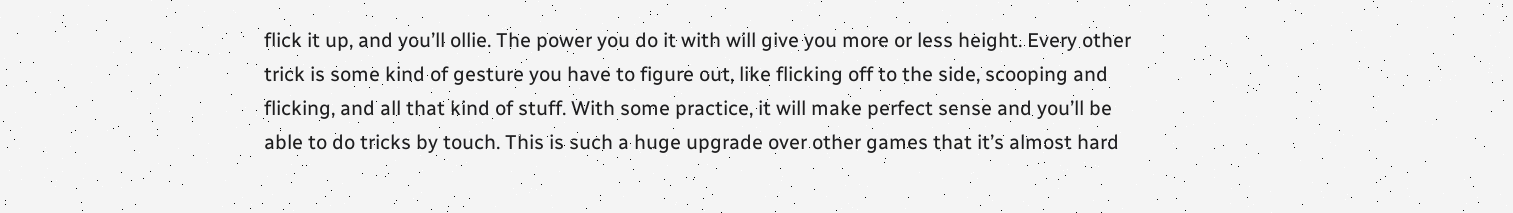flick it up, and you’ll ollie. The power you do it with will give you more or less height. Every other trick is some kind of gesture you have to figure out, like flicking off to the side, scooping and flicking, and all that kind of stuff. With some practice, it will make perfect sense and you’ll be able to do tricks by touch. This is such a huge upgrade over other games that it’s almost hard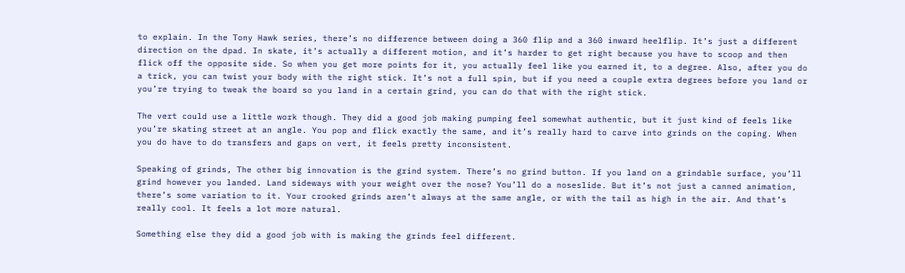to explain. In the Tony Hawk series, there’s no difference between doing a 360 flip and a 360 inward heelflip. It’s just a different direction on the dpad. In skate, it’s actually a different motion, and it’s harder to get right because you have to scoop and then flick off the opposite side. So when you get more points for it, you actually feel like you earned it, to a degree. Also, after you do a trick, you can twist your body with the right stick. It’s not a full spin, but if you need a couple extra degrees before you land or you’re trying to tweak the board so you land in a certain grind, you can do that with the right stick.

The vert could use a little work though. They did a good job making pumping feel somewhat authentic, but it just kind of feels like you’re skating street at an angle. You pop and flick exactly the same, and it’s really hard to carve into grinds on the coping. When you do have to do transfers and gaps on vert, it feels pretty inconsistent.

Speaking of grinds, The other big innovation is the grind system. There’s no grind button. If you land on a grindable surface, you’ll grind however you landed. Land sideways with your weight over the nose? You’ll do a noseslide. But it’s not just a canned animation, there’s some variation to it. Your crooked grinds aren’t always at the same angle, or with the tail as high in the air. And that’s really cool. It feels a lot more natural.

Something else they did a good job with is making the grinds feel different.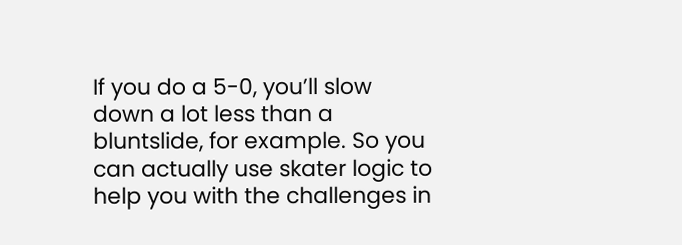If you do a 5-0, you’ll slow down a lot less than a bluntslide, for example. So you can actually use skater logic to help you with the challenges in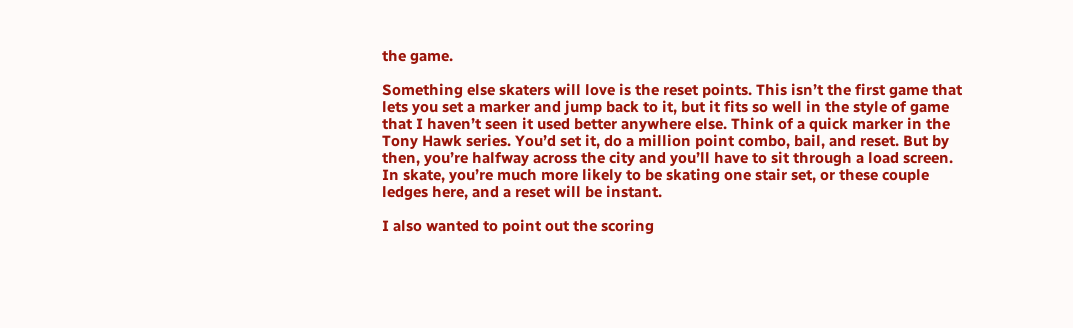the game.

Something else skaters will love is the reset points. This isn’t the first game that lets you set a marker and jump back to it, but it fits so well in the style of game that I haven’t seen it used better anywhere else. Think of a quick marker in the Tony Hawk series. You’d set it, do a million point combo, bail, and reset. But by then, you’re halfway across the city and you’ll have to sit through a load screen. In skate, you’re much more likely to be skating one stair set, or these couple ledges here, and a reset will be instant.

I also wanted to point out the scoring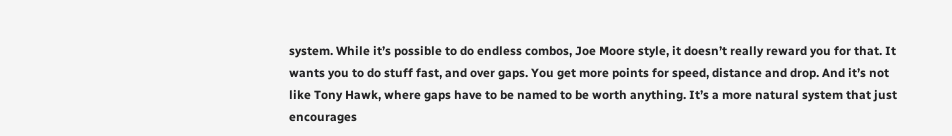system. While it’s possible to do endless combos, Joe Moore style, it doesn’t really reward you for that. It wants you to do stuff fast, and over gaps. You get more points for speed, distance and drop. And it’s not like Tony Hawk, where gaps have to be named to be worth anything. It’s a more natural system that just encourages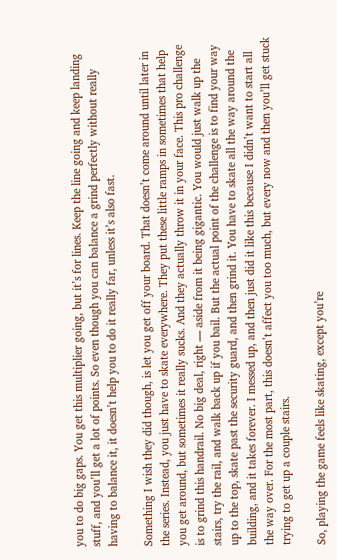you to do big gaps. You get this multiplier going, but it’s for lines. Keep the line going and keep landing stuff, and you’ll get a lot of points. So even though you can balance a grind perfectly without really having to balance it, it doesn’t help you to do it really far, unless it’s also fast.

Something I wish they did though, is let you get off your board. That doesn’t come around until later in the series. Instead, you just have to skate everywhere. They put these little ramps in sometimes that help you get around, but sometimes it really sucks. And they actually throw it in your face. This pro challenge is to grind this handrail. No big deal, right — aside from it being gigantic. You would just walk up the stairs, try the rail, and walk back up if you bail. But the actual point of the challenge is to find your way up to the top, skate past the security guard, and then grind it. You have to skate all the way around the building, and it takes forever. I messed up, and then just did it like this because I didn’t want to start all the way over. For the most part, this doesn’t affect you too much, but every now and then you’ll get stuck trying to get up a couple stairs.

So, playing the game feels like skating, except you’re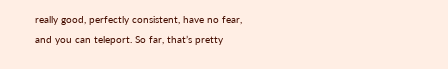really good, perfectly consistent, have no fear, and you can teleport. So far, that’s pretty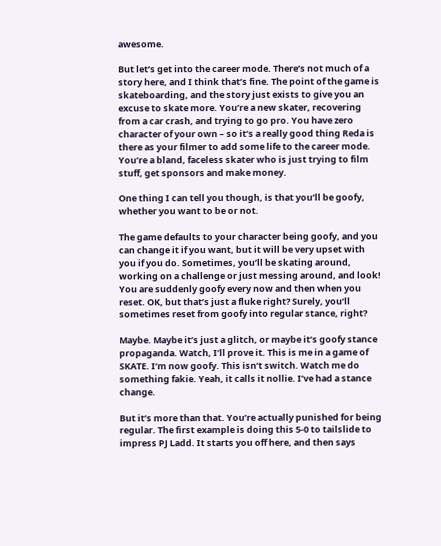awesome.

But let’s get into the career mode. There’s not much of a story here, and I think that’s fine. The point of the game is skateboarding, and the story just exists to give you an excuse to skate more. You’re a new skater, recovering from a car crash, and trying to go pro. You have zero character of your own – so it’s a really good thing Reda is there as your filmer to add some life to the career mode. You’re a bland, faceless skater who is just trying to film stuff, get sponsors and make money.

One thing I can tell you though, is that you’ll be goofy, whether you want to be or not.

The game defaults to your character being goofy, and you can change it if you want, but it will be very upset with you if you do. Sometimes, you’ll be skating around, working on a challenge or just messing around, and look! You are suddenly goofy every now and then when you reset. OK, but that’s just a fluke right? Surely, you’ll sometimes reset from goofy into regular stance, right?

Maybe. Maybe it’s just a glitch, or maybe it’s goofy stance propaganda. Watch, I’ll prove it. This is me in a game of SKATE. I’m now goofy. This isn’t switch. Watch me do something fakie. Yeah, it calls it nollie. I’ve had a stance change.

But it’s more than that. You’re actually punished for being regular. The first example is doing this 5-0 to tailslide to impress PJ Ladd. It starts you off here, and then says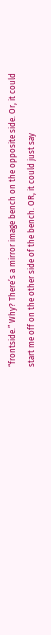“frontside.” Why? There’s a mirror image bench on the opposite side. Or, it could start me off on the other side of the bench. OR, it could just say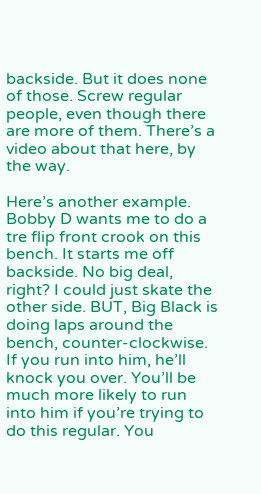backside. But it does none of those. Screw regular people, even though there are more of them. There’s a video about that here, by the way.

Here’s another example. Bobby D wants me to do a tre flip front crook on this bench. It starts me off backside. No big deal, right? I could just skate the other side. BUT, Big Black is doing laps around the bench, counter-clockwise. If you run into him, he’ll knock you over. You’ll be much more likely to run into him if you’re trying to do this regular. You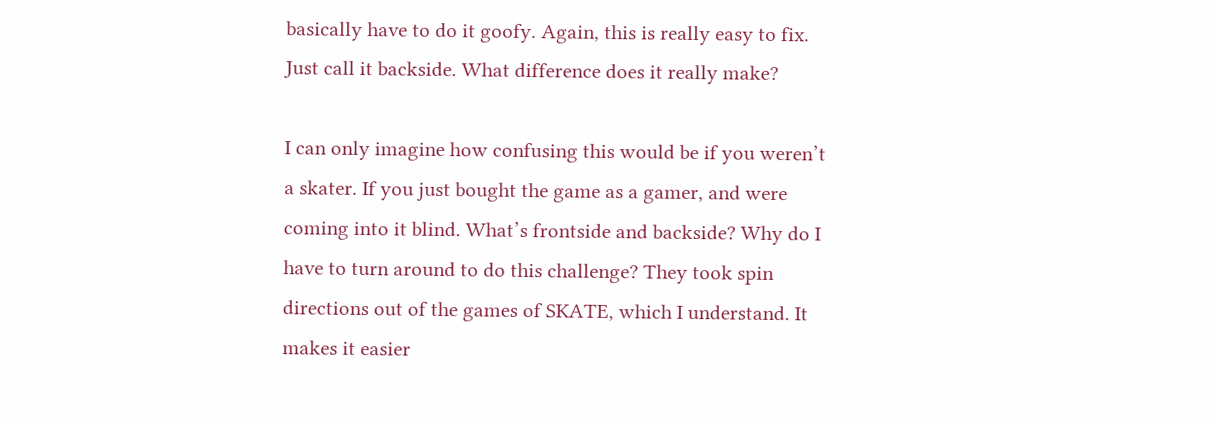basically have to do it goofy. Again, this is really easy to fix. Just call it backside. What difference does it really make?

I can only imagine how confusing this would be if you weren’t a skater. If you just bought the game as a gamer, and were coming into it blind. What’s frontside and backside? Why do I have to turn around to do this challenge? They took spin directions out of the games of SKATE, which I understand. It makes it easier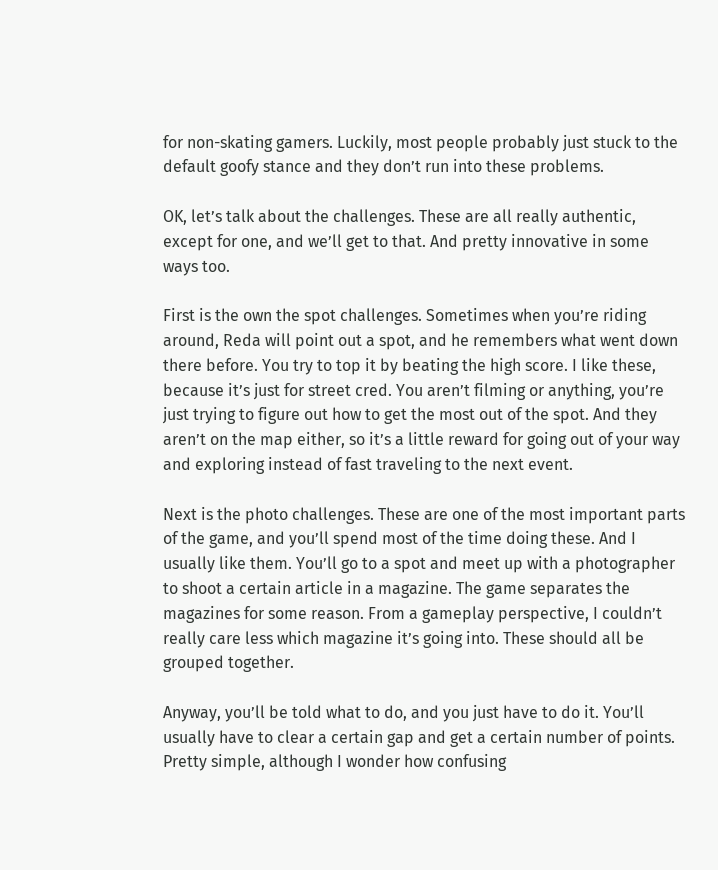for non-skating gamers. Luckily, most people probably just stuck to the default goofy stance and they don’t run into these problems.

OK, let’s talk about the challenges. These are all really authentic, except for one, and we’ll get to that. And pretty innovative in some ways too.

First is the own the spot challenges. Sometimes when you’re riding around, Reda will point out a spot, and he remembers what went down there before. You try to top it by beating the high score. I like these, because it’s just for street cred. You aren’t filming or anything, you’re just trying to figure out how to get the most out of the spot. And they aren’t on the map either, so it’s a little reward for going out of your way and exploring instead of fast traveling to the next event.

Next is the photo challenges. These are one of the most important parts of the game, and you’ll spend most of the time doing these. And I usually like them. You’ll go to a spot and meet up with a photographer to shoot a certain article in a magazine. The game separates the magazines for some reason. From a gameplay perspective, I couldn’t really care less which magazine it’s going into. These should all be grouped together.

Anyway, you’ll be told what to do, and you just have to do it. You’ll usually have to clear a certain gap and get a certain number of points. Pretty simple, although I wonder how confusing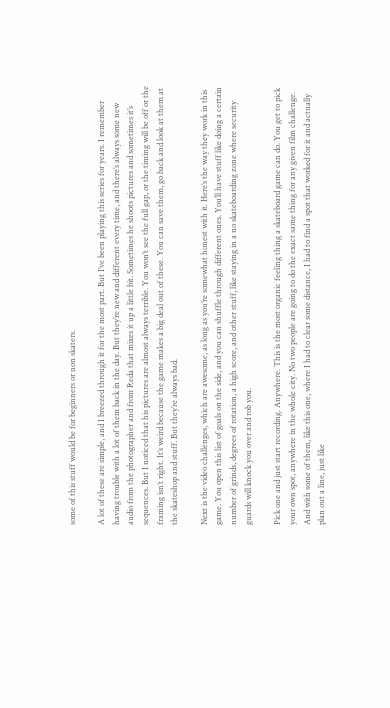some of this stuff would be for beginners or non skaters.

A lot of these are simple, and I breezed through it for the most part. But I’ve been playing this series for years. I remember having trouble with a lot of them back in the day. But they’re new and different every time, and there’s always some new audio from the photographer and from Reda that mixes it up a little bit. Sometimes he shoots pictures and sometimes it’s sequences. But I noticed that his pictures are almost always terrible. You won’t see the full gap, or the timing will be off or the framing isn’t right. It’s weird because the game makes a big deal out of these. You can save them, go back and look at them at the skateshop and stuff. But they’re always bad.

Next is the video challenges, which are awesome, as long as you’re somewhat honest with it. Here’s the way they work in this game. You open this list of goals on the side, and you can shuffle through different ones. You’ll have stuff like doing a certain number of grinds, degrees of rotation, a high score, and other stuff, like staying in a no skateboarding zone where security guards will knock you over and rob you.

Pick one and just start recording. Anywhere. This is the most organic feeling thing a skateboard game can do. You get to pick your own spot, anywhere in the whole city. No two people are going to do the exact same thing for any given film challenge. And with some of them, like this one, where I had to clear some distance, I had to find a spot that worked for it and actually plan out a line, just like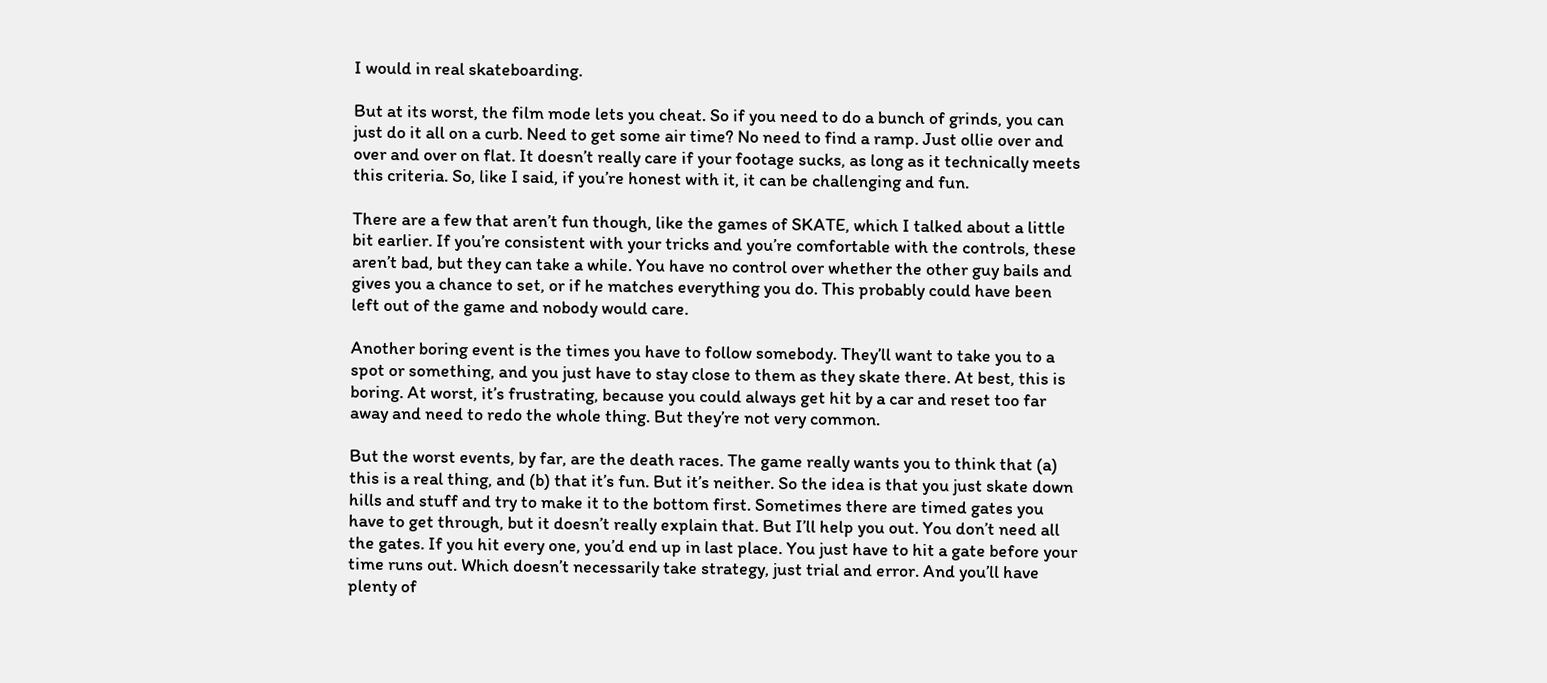I would in real skateboarding.

But at its worst, the film mode lets you cheat. So if you need to do a bunch of grinds, you can just do it all on a curb. Need to get some air time? No need to find a ramp. Just ollie over and over and over on flat. It doesn’t really care if your footage sucks, as long as it technically meets this criteria. So, like I said, if you’re honest with it, it can be challenging and fun.

There are a few that aren’t fun though, like the games of SKATE, which I talked about a little bit earlier. If you’re consistent with your tricks and you’re comfortable with the controls, these aren’t bad, but they can take a while. You have no control over whether the other guy bails and gives you a chance to set, or if he matches everything you do. This probably could have been left out of the game and nobody would care.

Another boring event is the times you have to follow somebody. They’ll want to take you to a spot or something, and you just have to stay close to them as they skate there. At best, this is boring. At worst, it’s frustrating, because you could always get hit by a car and reset too far away and need to redo the whole thing. But they’re not very common.

But the worst events, by far, are the death races. The game really wants you to think that (a) this is a real thing, and (b) that it’s fun. But it’s neither. So the idea is that you just skate down hills and stuff and try to make it to the bottom first. Sometimes there are timed gates you have to get through, but it doesn’t really explain that. But I’ll help you out. You don’t need all the gates. If you hit every one, you’d end up in last place. You just have to hit a gate before your time runs out. Which doesn’t necessarily take strategy, just trial and error. And you’ll have plenty of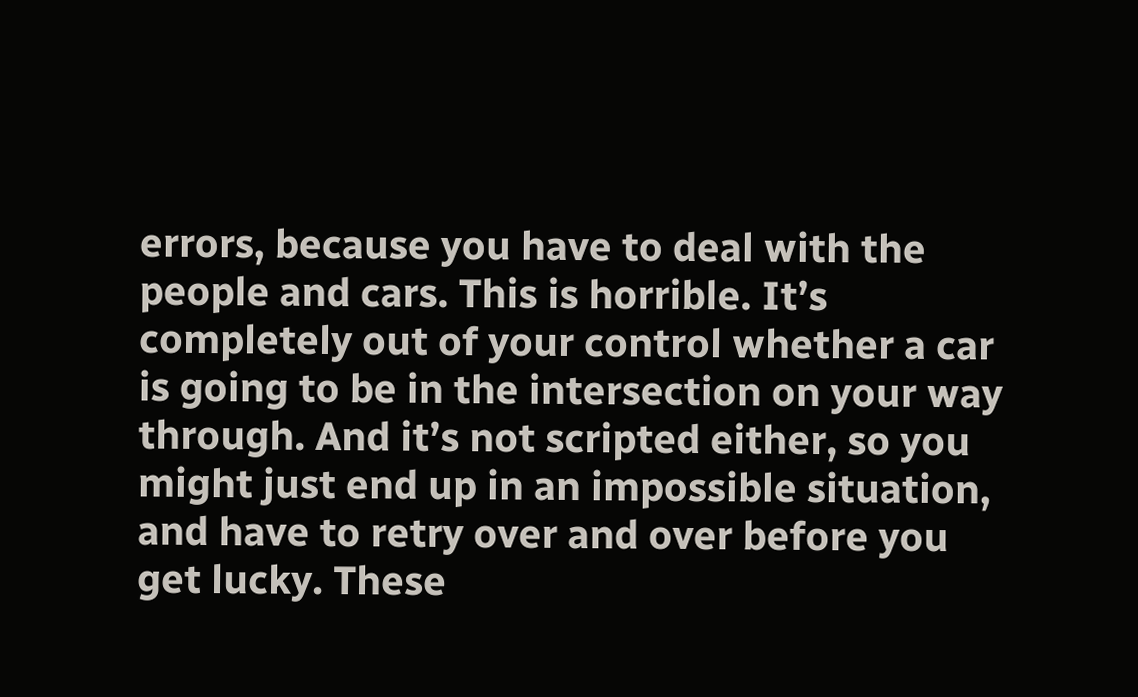errors, because you have to deal with the people and cars. This is horrible. It’s completely out of your control whether a car is going to be in the intersection on your way through. And it’s not scripted either, so you might just end up in an impossible situation, and have to retry over and over before you get lucky. These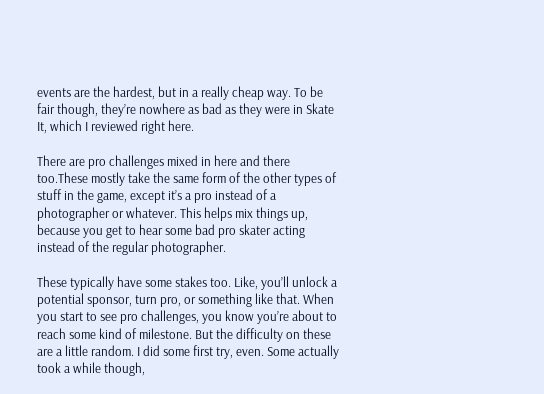events are the hardest, but in a really cheap way. To be fair though, they’re nowhere as bad as they were in Skate It, which I reviewed right here.

There are pro challenges mixed in here and there too.These mostly take the same form of the other types of stuff in the game, except it’s a pro instead of a photographer or whatever. This helps mix things up, because you get to hear some bad pro skater acting instead of the regular photographer.

These typically have some stakes too. Like, you’ll unlock a potential sponsor, turn pro, or something like that. When you start to see pro challenges, you know you’re about to reach some kind of milestone. But the difficulty on these are a little random. I did some first try, even. Some actually took a while though,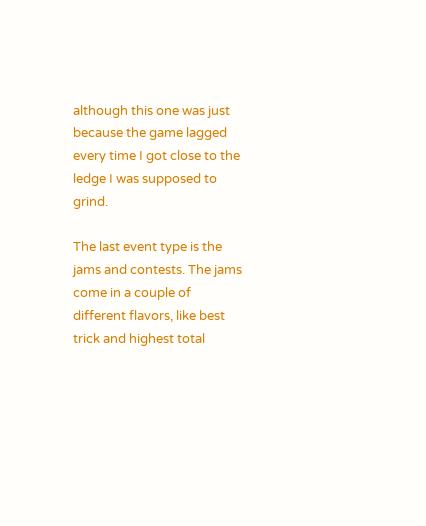although this one was just because the game lagged every time I got close to the ledge I was supposed to grind.

The last event type is the jams and contests. The jams come in a couple of different flavors, like best trick and highest total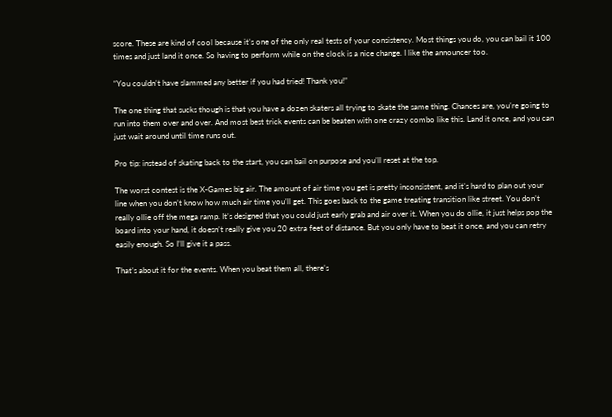score. These are kind of cool because it’s one of the only real tests of your consistency. Most things you do, you can bail it 100 times and just land it once. So having to perform while on the clock is a nice change. I like the announcer too.

“You couldn’t have slammed any better if you had tried! Thank you!”

The one thing that sucks though is that you have a dozen skaters all trying to skate the same thing. Chances are, you’re going to run into them over and over. And most best trick events can be beaten with one crazy combo like this. Land it once, and you can just wait around until time runs out.

Pro tip: instead of skating back to the start, you can bail on purpose and you’ll reset at the top.

The worst contest is the X-Games big air. The amount of air time you get is pretty inconsistent, and it’s hard to plan out your line when you don’t know how much air time you’ll get. This goes back to the game treating transition like street. You don’t really ollie off the mega ramp. It’s designed that you could just early grab and air over it. When you do ollie, it just helps pop the board into your hand, it doesn’t really give you 20 extra feet of distance. But you only have to beat it once, and you can retry easily enough. So I’ll give it a pass.

That’s about it for the events. When you beat them all, there’s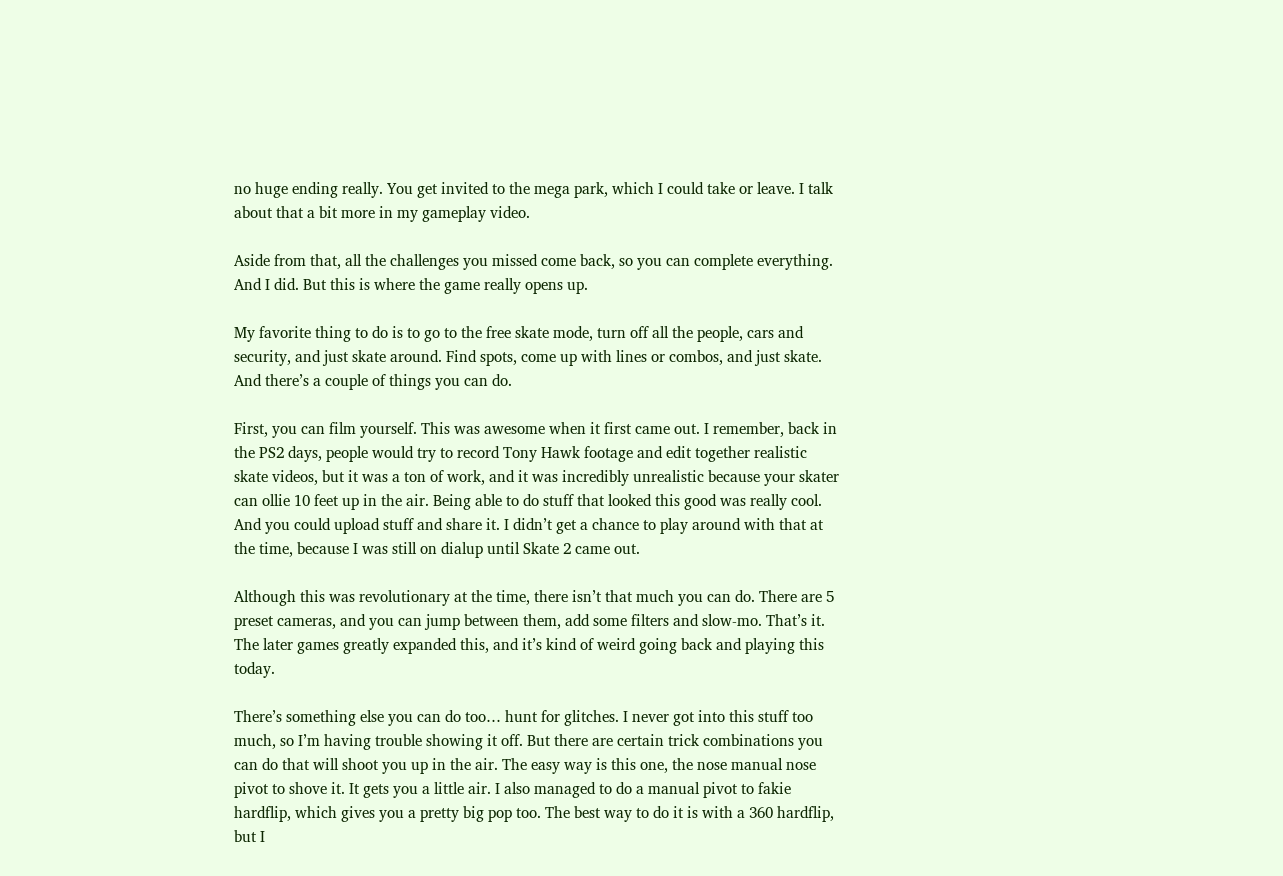no huge ending really. You get invited to the mega park, which I could take or leave. I talk about that a bit more in my gameplay video.

Aside from that, all the challenges you missed come back, so you can complete everything. And I did. But this is where the game really opens up.

My favorite thing to do is to go to the free skate mode, turn off all the people, cars and security, and just skate around. Find spots, come up with lines or combos, and just skate. And there’s a couple of things you can do.

First, you can film yourself. This was awesome when it first came out. I remember, back in the PS2 days, people would try to record Tony Hawk footage and edit together realistic skate videos, but it was a ton of work, and it was incredibly unrealistic because your skater can ollie 10 feet up in the air. Being able to do stuff that looked this good was really cool. And you could upload stuff and share it. I didn’t get a chance to play around with that at the time, because I was still on dialup until Skate 2 came out.

Although this was revolutionary at the time, there isn’t that much you can do. There are 5 preset cameras, and you can jump between them, add some filters and slow-mo. That’s it. The later games greatly expanded this, and it’s kind of weird going back and playing this today.

There’s something else you can do too… hunt for glitches. I never got into this stuff too much, so I’m having trouble showing it off. But there are certain trick combinations you can do that will shoot you up in the air. The easy way is this one, the nose manual nose pivot to shove it. It gets you a little air. I also managed to do a manual pivot to fakie hardflip, which gives you a pretty big pop too. The best way to do it is with a 360 hardflip, but I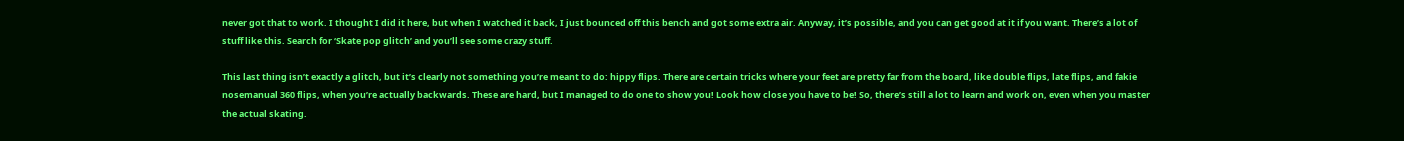never got that to work. I thought I did it here, but when I watched it back, I just bounced off this bench and got some extra air. Anyway, it’s possible, and you can get good at it if you want. There’s a lot of stuff like this. Search for ‘Skate pop glitch’ and you’ll see some crazy stuff.

This last thing isn’t exactly a glitch, but it’s clearly not something you’re meant to do: hippy flips. There are certain tricks where your feet are pretty far from the board, like double flips, late flips, and fakie nosemanual 360 flips, when you’re actually backwards. These are hard, but I managed to do one to show you! Look how close you have to be! So, there’s still a lot to learn and work on, even when you master the actual skating.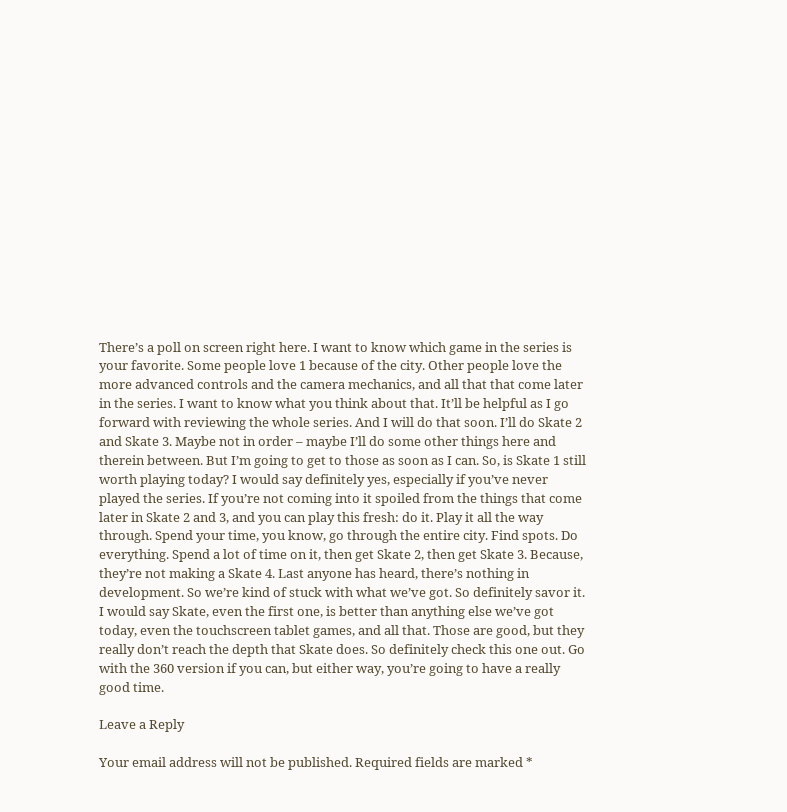There’s a poll on screen right here. I want to know which game in the series is your favorite. Some people love 1 because of the city. Other people love the more advanced controls and the camera mechanics, and all that that come later in the series. I want to know what you think about that. It’ll be helpful as I go forward with reviewing the whole series. And I will do that soon. I’ll do Skate 2 and Skate 3. Maybe not in order – maybe I’ll do some other things here and therein between. But I’m going to get to those as soon as I can. So, is Skate 1 still worth playing today? I would say definitely yes, especially if you’ve never played the series. If you’re not coming into it spoiled from the things that come later in Skate 2 and 3, and you can play this fresh: do it. Play it all the way through. Spend your time, you know, go through the entire city. Find spots. Do everything. Spend a lot of time on it, then get Skate 2, then get Skate 3. Because, they’re not making a Skate 4. Last anyone has heard, there’s nothing in development. So we’re kind of stuck with what we’ve got. So definitely savor it. I would say Skate, even the first one, is better than anything else we’ve got today, even the touchscreen tablet games, and all that. Those are good, but they really don’t reach the depth that Skate does. So definitely check this one out. Go with the 360 version if you can, but either way, you’re going to have a really good time.

Leave a Reply

Your email address will not be published. Required fields are marked *